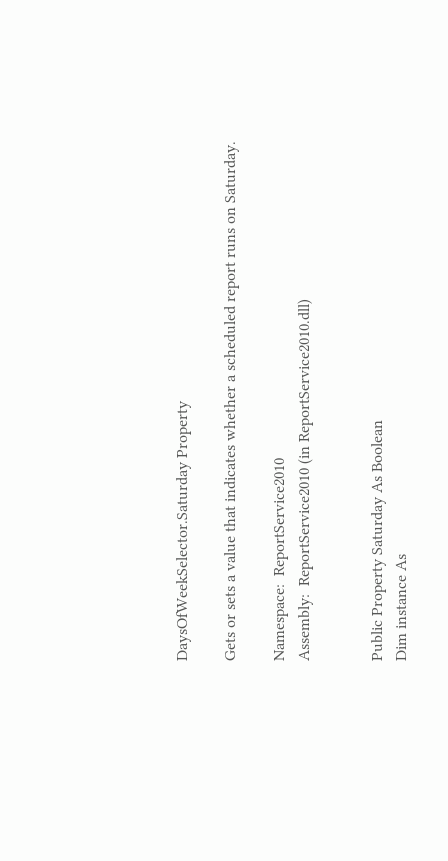DaysOfWeekSelector.Saturday Property

Gets or sets a value that indicates whether a scheduled report runs on Saturday.

Namespace:  ReportService2010
Assembly:  ReportService2010 (in ReportService2010.dll)


Public Property Saturday As Boolean
Dim instance As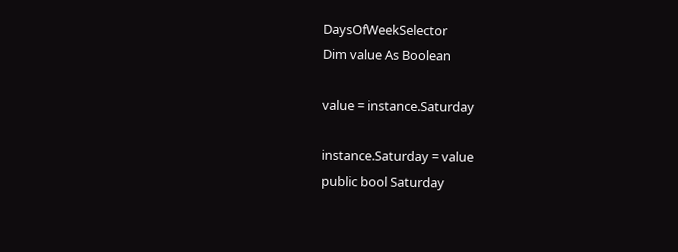DaysOfWeekSelector
Dim value As Boolean

value = instance.Saturday

instance.Saturday = value
public bool Saturday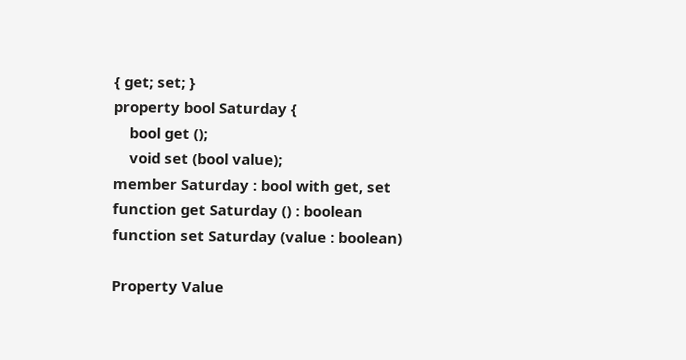{ get; set; }
property bool Saturday {
    bool get ();
    void set (bool value);
member Saturday : bool with get, set
function get Saturday () : boolean
function set Saturday (value : boolean)

Property Value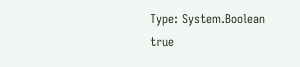Type: System.Boolean
true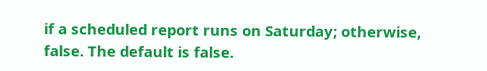if a scheduled report runs on Saturday; otherwise, false. The default is false.